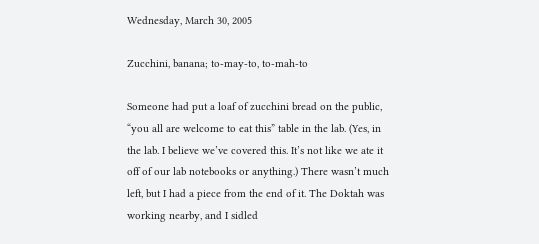Wednesday, March 30, 2005

Zucchini, banana; to-may-to, to-mah-to

Someone had put a loaf of zucchini bread on the public, “you all are welcome to eat this” table in the lab. (Yes, in the lab. I believe we’ve covered this. It’s not like we ate it off of our lab notebooks or anything.) There wasn’t much left, but I had a piece from the end of it. The Doktah was working nearby, and I sidled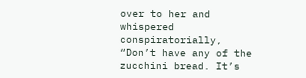over to her and whispered conspiratorially, “Don’t have any of the zucchini bread. It’s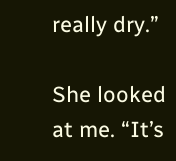really dry.”

She looked at me. “It’s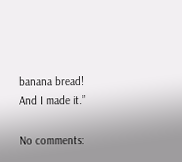banana bread! And I made it.”

No comments: